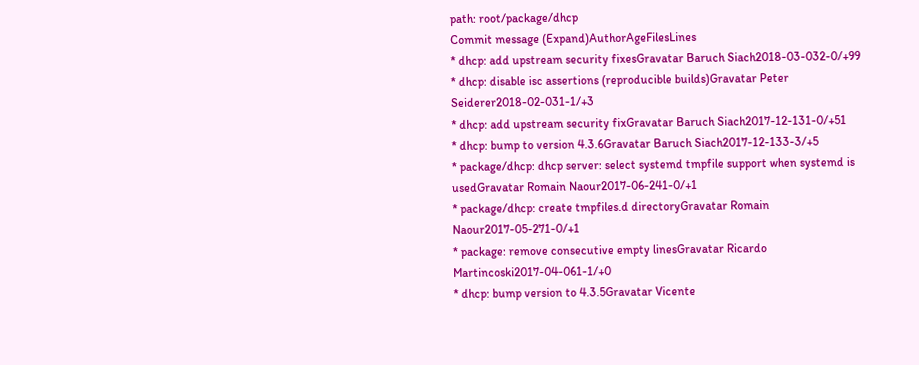path: root/package/dhcp
Commit message (Expand)AuthorAgeFilesLines
* dhcp: add upstream security fixesGravatar Baruch Siach2018-03-032-0/+99
* dhcp: disable isc assertions (reproducible builds)Gravatar Peter Seiderer2018-02-031-1/+3
* dhcp: add upstream security fixGravatar Baruch Siach2017-12-131-0/+51
* dhcp: bump to version 4.3.6Gravatar Baruch Siach2017-12-133-3/+5
* package/dhcp: dhcp server: select systemd tmpfile support when systemd is usedGravatar Romain Naour2017-06-241-0/+1
* package/dhcp: create tmpfiles.d directoryGravatar Romain Naour2017-05-271-0/+1
* package: remove consecutive empty linesGravatar Ricardo Martincoski2017-04-061-1/+0
* dhcp: bump version to 4.3.5Gravatar Vicente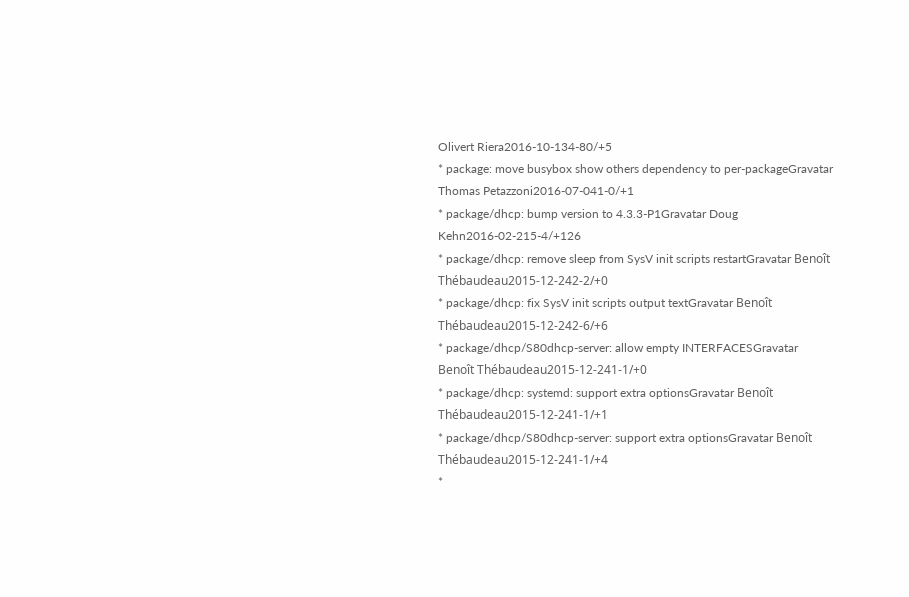Olivert Riera2016-10-134-80/+5
* package: move busybox show others dependency to per-packageGravatar Thomas Petazzoni2016-07-041-0/+1
* package/dhcp: bump version to 4.3.3-P1Gravatar Doug Kehn2016-02-215-4/+126
* package/dhcp: remove sleep from SysV init scripts restartGravatar Benoît Thébaudeau2015-12-242-2/+0
* package/dhcp: fix SysV init scripts output textGravatar Benoît Thébaudeau2015-12-242-6/+6
* package/dhcp/S80dhcp-server: allow empty INTERFACESGravatar Benoît Thébaudeau2015-12-241-1/+0
* package/dhcp: systemd: support extra optionsGravatar Benoît Thébaudeau2015-12-241-1/+1
* package/dhcp/S80dhcp-server: support extra optionsGravatar Benoît Thébaudeau2015-12-241-1/+4
*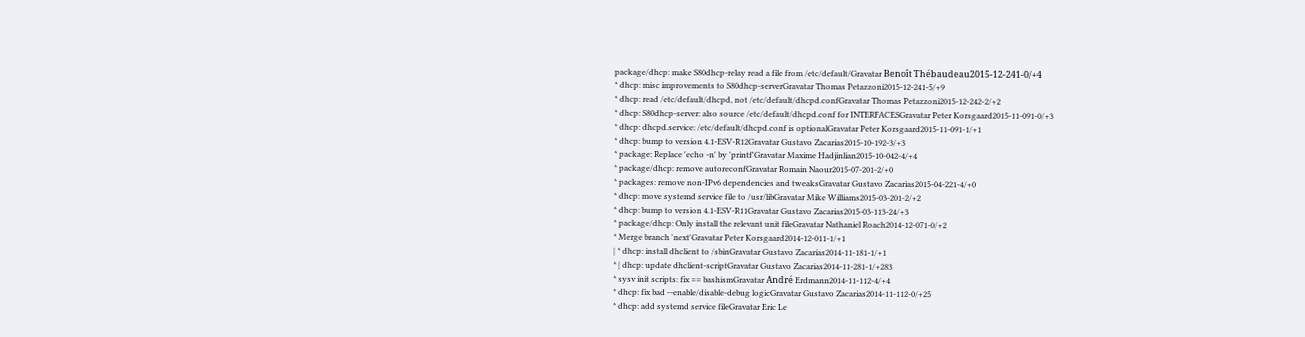package/dhcp: make S80dhcp-relay read a file from /etc/default/Gravatar Benoît Thébaudeau2015-12-241-0/+4
* dhcp: misc improvements to S80dhcp-serverGravatar Thomas Petazzoni2015-12-241-5/+9
* dhcp: read /etc/default/dhcpd, not /etc/default/dhcpd.confGravatar Thomas Petazzoni2015-12-242-2/+2
* dhcp: S80dhcp-server: also source /etc/default/dhcpd.conf for INTERFACESGravatar Peter Korsgaard2015-11-091-0/+3
* dhcp: dhcpd.service: /etc/default/dhcpd.conf is optionalGravatar Peter Korsgaard2015-11-091-1/+1
* dhcp: bump to version 4.1-ESV-R12Gravatar Gustavo Zacarias2015-10-192-3/+3
* package: Replace 'echo -n' by 'printf'Gravatar Maxime Hadjinlian2015-10-042-4/+4
* package/dhcp: remove autoreconfGravatar Romain Naour2015-07-201-2/+0
* packages: remove non-IPv6 dependencies and tweaksGravatar Gustavo Zacarias2015-04-221-4/+0
* dhcp: move systemd service file to /usr/libGravatar Mike Williams2015-03-201-2/+2
* dhcp: bump to version 4.1-ESV-R11Gravatar Gustavo Zacarias2015-03-113-24/+3
* package/dhcp: Only install the relevant unit fileGravatar Nathaniel Roach2014-12-071-0/+2
* Merge branch 'next'Gravatar Peter Korsgaard2014-12-011-1/+1
| * dhcp: install dhclient to /sbinGravatar Gustavo Zacarias2014-11-181-1/+1
* | dhcp: update dhclient-scriptGravatar Gustavo Zacarias2014-11-281-1/+283
* sysv init scripts: fix == bashismGravatar André Erdmann2014-11-112-4/+4
* dhcp: fix bad --enable/disable-debug logicGravatar Gustavo Zacarias2014-11-112-0/+25
* dhcp: add systemd service fileGravatar Eric Le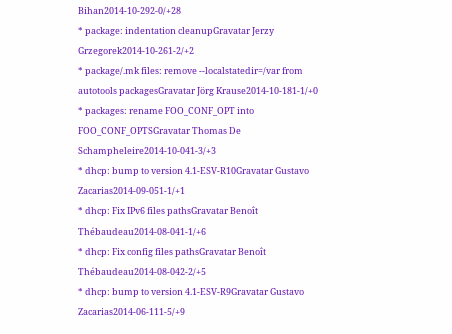Bihan2014-10-292-0/+28
* package: indentation cleanupGravatar Jerzy Grzegorek2014-10-261-2/+2
* package/.mk files: remove --localstatedir=/var from autotools packagesGravatar Jörg Krause2014-10-181-1/+0
* packages: rename FOO_CONF_OPT into FOO_CONF_OPTSGravatar Thomas De Schampheleire2014-10-041-3/+3
* dhcp: bump to version 4.1-ESV-R10Gravatar Gustavo Zacarias2014-09-051-1/+1
* dhcp: Fix IPv6 files pathsGravatar Benoît Thébaudeau2014-08-041-1/+6
* dhcp: Fix config files pathsGravatar Benoît Thébaudeau2014-08-042-2/+5
* dhcp: bump to version 4.1-ESV-R9Gravatar Gustavo Zacarias2014-06-111-5/+9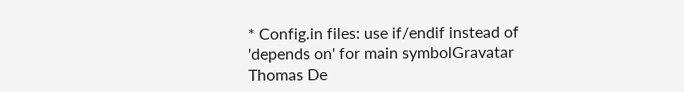* Config.in files: use if/endif instead of 'depends on' for main symbolGravatar Thomas De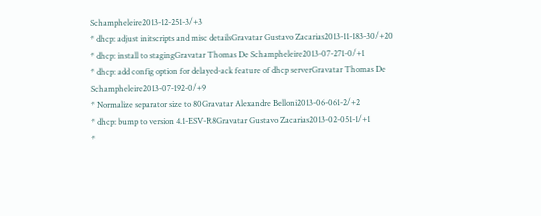Schampheleire2013-12-251-3/+3
* dhcp: adjust initscripts and misc detailsGravatar Gustavo Zacarias2013-11-183-30/+20
* dhcp: install to stagingGravatar Thomas De Schampheleire2013-07-271-0/+1
* dhcp: add config option for delayed-ack feature of dhcp serverGravatar Thomas De Schampheleire2013-07-192-0/+9
* Normalize separator size to 80Gravatar Alexandre Belloni2013-06-061-2/+2
* dhcp: bump to version 4.1-ESV-R8Gravatar Gustavo Zacarias2013-02-051-1/+1
*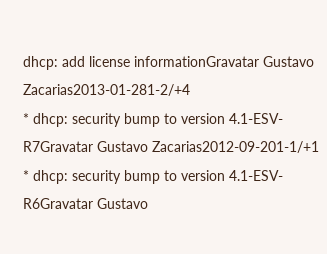dhcp: add license informationGravatar Gustavo Zacarias2013-01-281-2/+4
* dhcp: security bump to version 4.1-ESV-R7Gravatar Gustavo Zacarias2012-09-201-1/+1
* dhcp: security bump to version 4.1-ESV-R6Gravatar Gustavo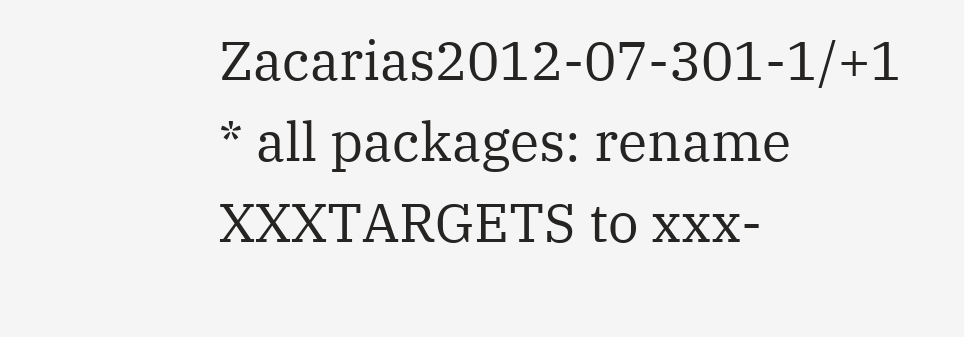Zacarias2012-07-301-1/+1
* all packages: rename XXXTARGETS to xxx-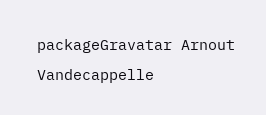packageGravatar Arnout Vandecappelle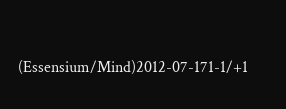(Essensium/Mind)2012-07-171-1/+1